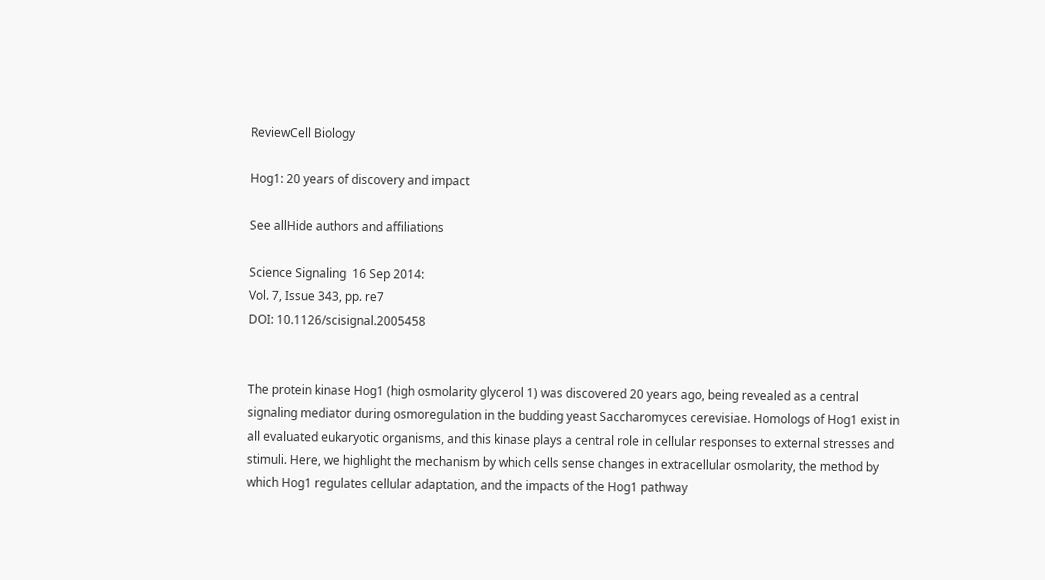ReviewCell Biology

Hog1: 20 years of discovery and impact

See allHide authors and affiliations

Science Signaling  16 Sep 2014:
Vol. 7, Issue 343, pp. re7
DOI: 10.1126/scisignal.2005458


The protein kinase Hog1 (high osmolarity glycerol 1) was discovered 20 years ago, being revealed as a central signaling mediator during osmoregulation in the budding yeast Saccharomyces cerevisiae. Homologs of Hog1 exist in all evaluated eukaryotic organisms, and this kinase plays a central role in cellular responses to external stresses and stimuli. Here, we highlight the mechanism by which cells sense changes in extracellular osmolarity, the method by which Hog1 regulates cellular adaptation, and the impacts of the Hog1 pathway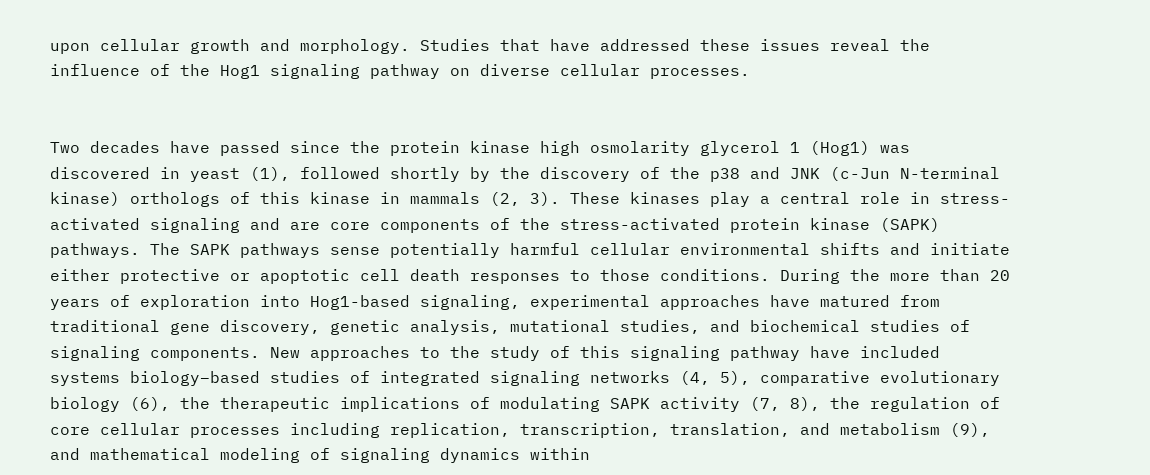upon cellular growth and morphology. Studies that have addressed these issues reveal the influence of the Hog1 signaling pathway on diverse cellular processes.


Two decades have passed since the protein kinase high osmolarity glycerol 1 (Hog1) was discovered in yeast (1), followed shortly by the discovery of the p38 and JNK (c-Jun N-terminal kinase) orthologs of this kinase in mammals (2, 3). These kinases play a central role in stress-activated signaling and are core components of the stress-activated protein kinase (SAPK) pathways. The SAPK pathways sense potentially harmful cellular environmental shifts and initiate either protective or apoptotic cell death responses to those conditions. During the more than 20 years of exploration into Hog1-based signaling, experimental approaches have matured from traditional gene discovery, genetic analysis, mutational studies, and biochemical studies of signaling components. New approaches to the study of this signaling pathway have included systems biology–based studies of integrated signaling networks (4, 5), comparative evolutionary biology (6), the therapeutic implications of modulating SAPK activity (7, 8), the regulation of core cellular processes including replication, transcription, translation, and metabolism (9), and mathematical modeling of signaling dynamics within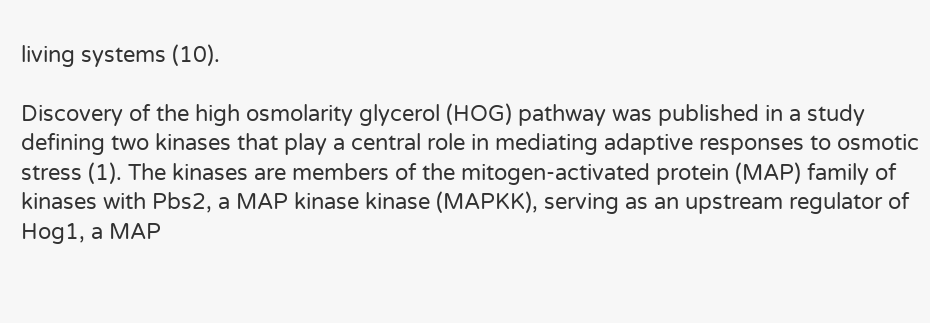living systems (10).

Discovery of the high osmolarity glycerol (HOG) pathway was published in a study defining two kinases that play a central role in mediating adaptive responses to osmotic stress (1). The kinases are members of the mitogen-activated protein (MAP) family of kinases with Pbs2, a MAP kinase kinase (MAPKK), serving as an upstream regulator of Hog1, a MAP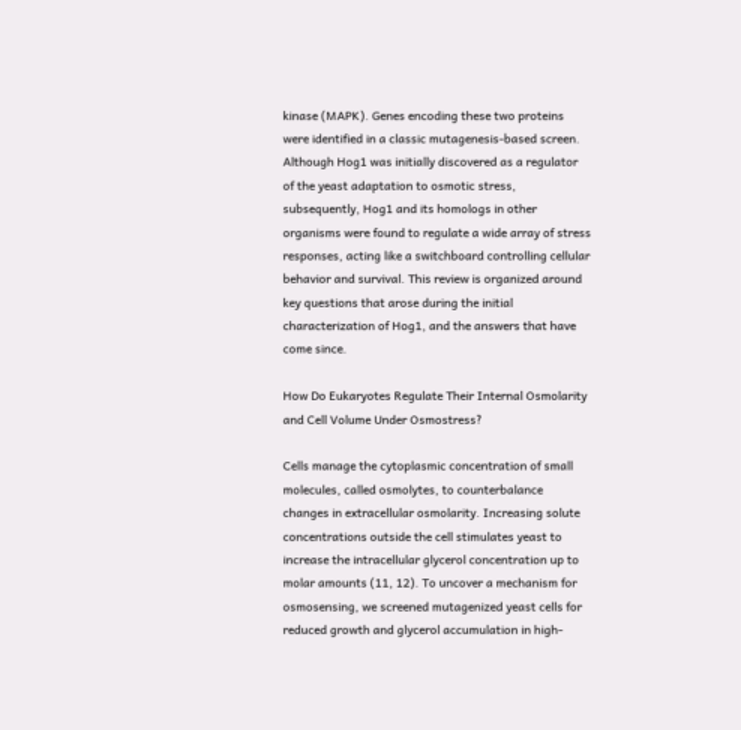kinase (MAPK). Genes encoding these two proteins were identified in a classic mutagenesis-based screen. Although Hog1 was initially discovered as a regulator of the yeast adaptation to osmotic stress, subsequently, Hog1 and its homologs in other organisms were found to regulate a wide array of stress responses, acting like a switchboard controlling cellular behavior and survival. This review is organized around key questions that arose during the initial characterization of Hog1, and the answers that have come since.

How Do Eukaryotes Regulate Their Internal Osmolarity and Cell Volume Under Osmostress?

Cells manage the cytoplasmic concentration of small molecules, called osmolytes, to counterbalance changes in extracellular osmolarity. Increasing solute concentrations outside the cell stimulates yeast to increase the intracellular glycerol concentration up to molar amounts (11, 12). To uncover a mechanism for osmosensing, we screened mutagenized yeast cells for reduced growth and glycerol accumulation in high-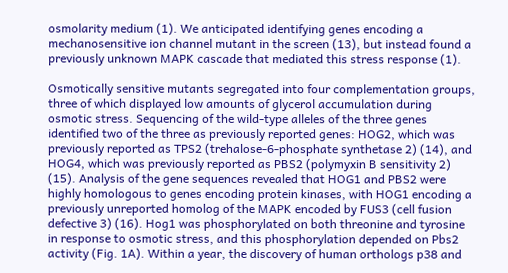osmolarity medium (1). We anticipated identifying genes encoding a mechanosensitive ion channel mutant in the screen (13), but instead found a previously unknown MAPK cascade that mediated this stress response (1).

Osmotically sensitive mutants segregated into four complementation groups, three of which displayed low amounts of glycerol accumulation during osmotic stress. Sequencing of the wild-type alleles of the three genes identified two of the three as previously reported genes: HOG2, which was previously reported as TPS2 (trehalose-6-phosphate synthetase 2) (14), and HOG4, which was previously reported as PBS2 (polymyxin B sensitivity 2) (15). Analysis of the gene sequences revealed that HOG1 and PBS2 were highly homologous to genes encoding protein kinases, with HOG1 encoding a previously unreported homolog of the MAPK encoded by FUS3 (cell fusion defective 3) (16). Hog1 was phosphorylated on both threonine and tyrosine in response to osmotic stress, and this phosphorylation depended on Pbs2 activity (Fig. 1A). Within a year, the discovery of human orthologs p38 and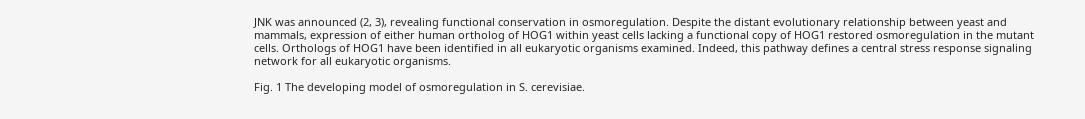JNK was announced (2, 3), revealing functional conservation in osmoregulation. Despite the distant evolutionary relationship between yeast and mammals, expression of either human ortholog of HOG1 within yeast cells lacking a functional copy of HOG1 restored osmoregulation in the mutant cells. Orthologs of HOG1 have been identified in all eukaryotic organisms examined. Indeed, this pathway defines a central stress response signaling network for all eukaryotic organisms.

Fig. 1 The developing model of osmoregulation in S. cerevisiae.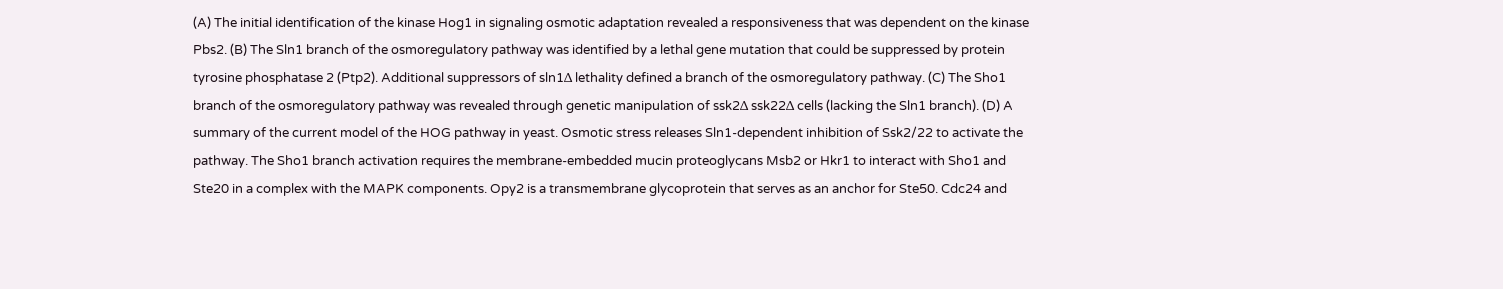(A) The initial identification of the kinase Hog1 in signaling osmotic adaptation revealed a responsiveness that was dependent on the kinase Pbs2. (B) The Sln1 branch of the osmoregulatory pathway was identified by a lethal gene mutation that could be suppressed by protein tyrosine phosphatase 2 (Ptp2). Additional suppressors of sln1Δ lethality defined a branch of the osmoregulatory pathway. (C) The Sho1 branch of the osmoregulatory pathway was revealed through genetic manipulation of ssk2Δ ssk22Δ cells (lacking the Sln1 branch). (D) A summary of the current model of the HOG pathway in yeast. Osmotic stress releases Sln1-dependent inhibition of Ssk2/22 to activate the pathway. The Sho1 branch activation requires the membrane-embedded mucin proteoglycans Msb2 or Hkr1 to interact with Sho1 and Ste20 in a complex with the MAPK components. Opy2 is a transmembrane glycoprotein that serves as an anchor for Ste50. Cdc24 and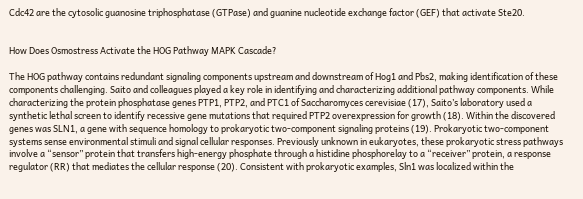Cdc42 are the cytosolic guanosine triphosphatase (GTPase) and guanine nucleotide exchange factor (GEF) that activate Ste20.


How Does Osmostress Activate the HOG Pathway MAPK Cascade?

The HOG pathway contains redundant signaling components upstream and downstream of Hog1 and Pbs2, making identification of these components challenging. Saito and colleagues played a key role in identifying and characterizing additional pathway components. While characterizing the protein phosphatase genes PTP1, PTP2, and PTC1 of Saccharomyces cerevisiae (17), Saito’s laboratory used a synthetic lethal screen to identify recessive gene mutations that required PTP2 overexpression for growth (18). Within the discovered genes was SLN1, a gene with sequence homology to prokaryotic two-component signaling proteins (19). Prokaryotic two-component systems sense environmental stimuli and signal cellular responses. Previously unknown in eukaryotes, these prokaryotic stress pathways involve a “sensor” protein that transfers high-energy phosphate through a histidine phosphorelay to a “receiver” protein, a response regulator (RR) that mediates the cellular response (20). Consistent with prokaryotic examples, Sln1 was localized within the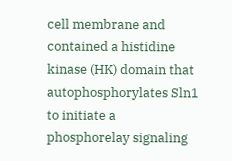cell membrane and contained a histidine kinase (HK) domain that autophosphorylates Sln1 to initiate a phosphorelay signaling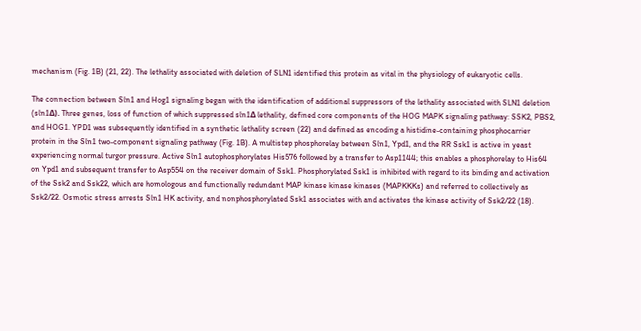mechanism (Fig. 1B) (21, 22). The lethality associated with deletion of SLN1 identified this protein as vital in the physiology of eukaryotic cells.

The connection between Sln1 and Hog1 signaling began with the identification of additional suppressors of the lethality associated with SLN1 deletion (sln1Δ). Three genes, loss of function of which suppressed sln1Δ lethality, defined core components of the HOG MAPK signaling pathway: SSK2, PBS2, and HOG1. YPD1 was subsequently identified in a synthetic lethality screen (22) and defined as encoding a histidine-containing phosphocarrier protein in the Sln1 two-component signaling pathway (Fig. 1B). A multistep phosphorelay between Sln1, Ypd1, and the RR Ssk1 is active in yeast experiencing normal turgor pressure. Active Sln1 autophosphorylates His576 followed by a transfer to Asp1144; this enables a phosphorelay to His64 on Ypd1 and subsequent transfer to Asp554 on the receiver domain of Ssk1. Phosphorylated Ssk1 is inhibited with regard to its binding and activation of the Ssk2 and Ssk22, which are homologous and functionally redundant MAP kinase kinase kinases (MAPKKKs) and referred to collectively as Ssk2/22. Osmotic stress arrests Sln1 HK activity, and nonphosphorylated Ssk1 associates with and activates the kinase activity of Ssk2/22 (18).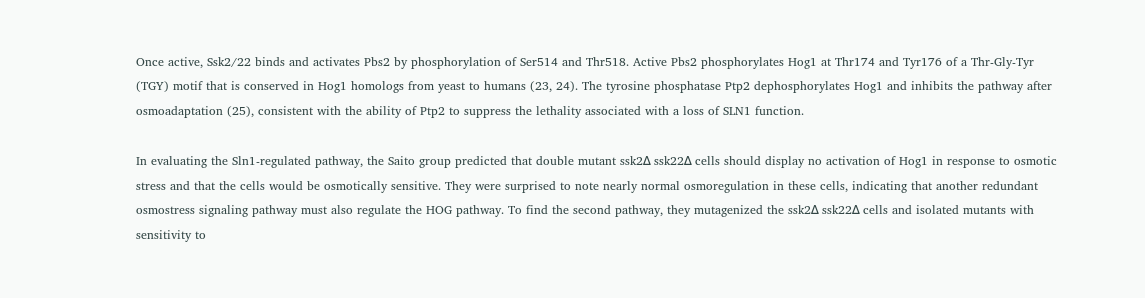Once active, Ssk2/22 binds and activates Pbs2 by phosphorylation of Ser514 and Thr518. Active Pbs2 phosphorylates Hog1 at Thr174 and Tyr176 of a Thr-Gly-Tyr (TGY) motif that is conserved in Hog1 homologs from yeast to humans (23, 24). The tyrosine phosphatase Ptp2 dephosphorylates Hog1 and inhibits the pathway after osmoadaptation (25), consistent with the ability of Ptp2 to suppress the lethality associated with a loss of SLN1 function.

In evaluating the Sln1-regulated pathway, the Saito group predicted that double mutant ssk2Δ ssk22Δ cells should display no activation of Hog1 in response to osmotic stress and that the cells would be osmotically sensitive. They were surprised to note nearly normal osmoregulation in these cells, indicating that another redundant osmostress signaling pathway must also regulate the HOG pathway. To find the second pathway, they mutagenized the ssk2Δ ssk22Δ cells and isolated mutants with sensitivity to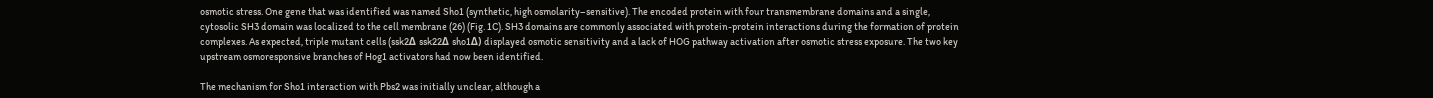osmotic stress. One gene that was identified was named Sho1 (synthetic, high osmolarity–sensitive). The encoded protein with four transmembrane domains and a single, cytosolic SH3 domain was localized to the cell membrane (26) (Fig. 1C). SH3 domains are commonly associated with protein-protein interactions during the formation of protein complexes. As expected, triple mutant cells (ssk2Δ ssk22Δ sho1Δ) displayed osmotic sensitivity and a lack of HOG pathway activation after osmotic stress exposure. The two key upstream osmoresponsive branches of Hog1 activators had now been identified.

The mechanism for Sho1 interaction with Pbs2 was initially unclear, although a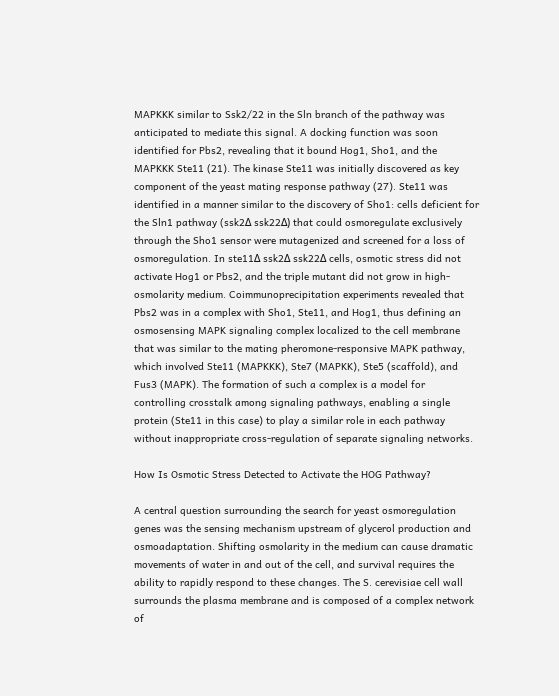MAPKKK similar to Ssk2/22 in the Sln branch of the pathway was anticipated to mediate this signal. A docking function was soon identified for Pbs2, revealing that it bound Hog1, Sho1, and the MAPKKK Ste11 (21). The kinase Ste11 was initially discovered as key component of the yeast mating response pathway (27). Ste11 was identified in a manner similar to the discovery of Sho1: cells deficient for the Sln1 pathway (ssk2Δ ssk22Δ) that could osmoregulate exclusively through the Sho1 sensor were mutagenized and screened for a loss of osmoregulation. In ste11Δ ssk2Δ ssk22Δ cells, osmotic stress did not activate Hog1 or Pbs2, and the triple mutant did not grow in high-osmolarity medium. Coimmunoprecipitation experiments revealed that Pbs2 was in a complex with Sho1, Ste11, and Hog1, thus defining an osmosensing MAPK signaling complex localized to the cell membrane that was similar to the mating pheromone-responsive MAPK pathway, which involved Ste11 (MAPKKK), Ste7 (MAPKK), Ste5 (scaffold), and Fus3 (MAPK). The formation of such a complex is a model for controlling crosstalk among signaling pathways, enabling a single protein (Ste11 in this case) to play a similar role in each pathway without inappropriate cross-regulation of separate signaling networks.

How Is Osmotic Stress Detected to Activate the HOG Pathway?

A central question surrounding the search for yeast osmoregulation genes was the sensing mechanism upstream of glycerol production and osmoadaptation. Shifting osmolarity in the medium can cause dramatic movements of water in and out of the cell, and survival requires the ability to rapidly respond to these changes. The S. cerevisiae cell wall surrounds the plasma membrane and is composed of a complex network of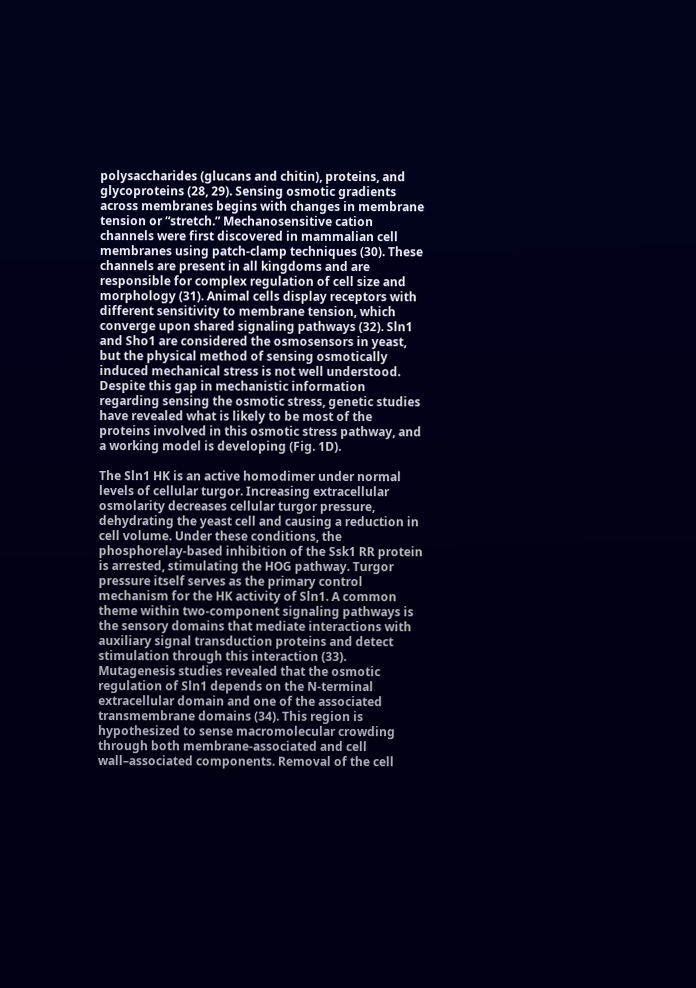polysaccharides (glucans and chitin), proteins, and glycoproteins (28, 29). Sensing osmotic gradients across membranes begins with changes in membrane tension or “stretch.” Mechanosensitive cation channels were first discovered in mammalian cell membranes using patch-clamp techniques (30). These channels are present in all kingdoms and are responsible for complex regulation of cell size and morphology (31). Animal cells display receptors with different sensitivity to membrane tension, which converge upon shared signaling pathways (32). Sln1 and Sho1 are considered the osmosensors in yeast, but the physical method of sensing osmotically induced mechanical stress is not well understood. Despite this gap in mechanistic information regarding sensing the osmotic stress, genetic studies have revealed what is likely to be most of the proteins involved in this osmotic stress pathway, and a working model is developing (Fig. 1D).

The Sln1 HK is an active homodimer under normal levels of cellular turgor. Increasing extracellular osmolarity decreases cellular turgor pressure, dehydrating the yeast cell and causing a reduction in cell volume. Under these conditions, the phosphorelay-based inhibition of the Ssk1 RR protein is arrested, stimulating the HOG pathway. Turgor pressure itself serves as the primary control mechanism for the HK activity of Sln1. A common theme within two-component signaling pathways is the sensory domains that mediate interactions with auxiliary signal transduction proteins and detect stimulation through this interaction (33). Mutagenesis studies revealed that the osmotic regulation of Sln1 depends on the N-terminal extracellular domain and one of the associated transmembrane domains (34). This region is hypothesized to sense macromolecular crowding through both membrane-associated and cell wall–associated components. Removal of the cell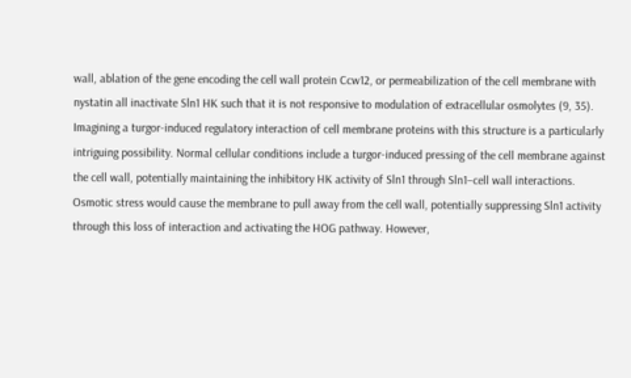wall, ablation of the gene encoding the cell wall protein Ccw12, or permeabilization of the cell membrane with nystatin all inactivate Sln1 HK such that it is not responsive to modulation of extracellular osmolytes (9, 35). Imagining a turgor-induced regulatory interaction of cell membrane proteins with this structure is a particularly intriguing possibility. Normal cellular conditions include a turgor-induced pressing of the cell membrane against the cell wall, potentially maintaining the inhibitory HK activity of Sln1 through Sln1–cell wall interactions. Osmotic stress would cause the membrane to pull away from the cell wall, potentially suppressing Sln1 activity through this loss of interaction and activating the HOG pathway. However,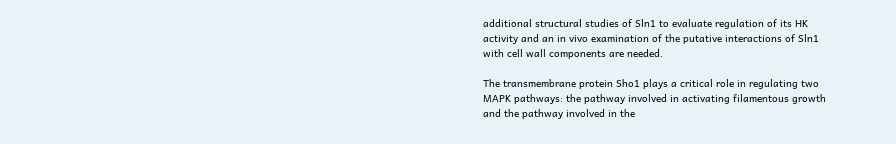additional structural studies of Sln1 to evaluate regulation of its HK activity and an in vivo examination of the putative interactions of Sln1 with cell wall components are needed.

The transmembrane protein Sho1 plays a critical role in regulating two MAPK pathways: the pathway involved in activating filamentous growth and the pathway involved in the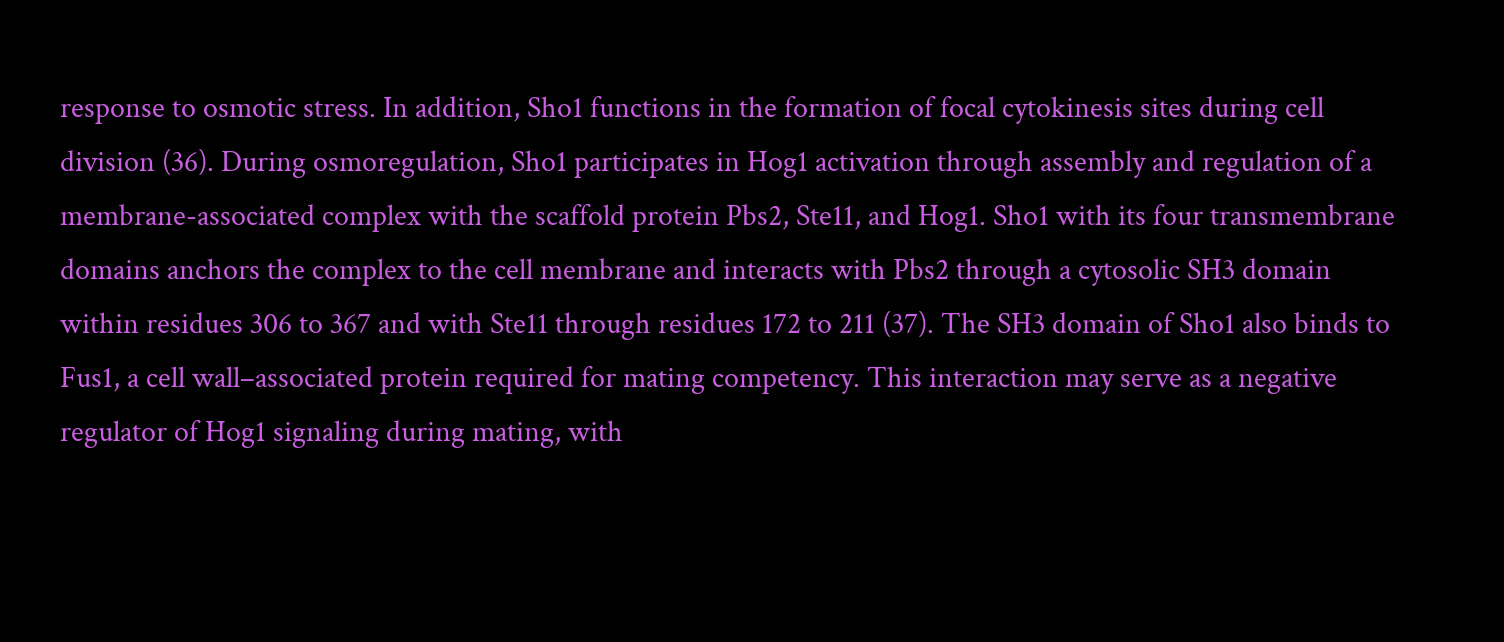response to osmotic stress. In addition, Sho1 functions in the formation of focal cytokinesis sites during cell division (36). During osmoregulation, Sho1 participates in Hog1 activation through assembly and regulation of a membrane-associated complex with the scaffold protein Pbs2, Ste11, and Hog1. Sho1 with its four transmembrane domains anchors the complex to the cell membrane and interacts with Pbs2 through a cytosolic SH3 domain within residues 306 to 367 and with Ste11 through residues 172 to 211 (37). The SH3 domain of Sho1 also binds to Fus1, a cell wall–associated protein required for mating competency. This interaction may serve as a negative regulator of Hog1 signaling during mating, with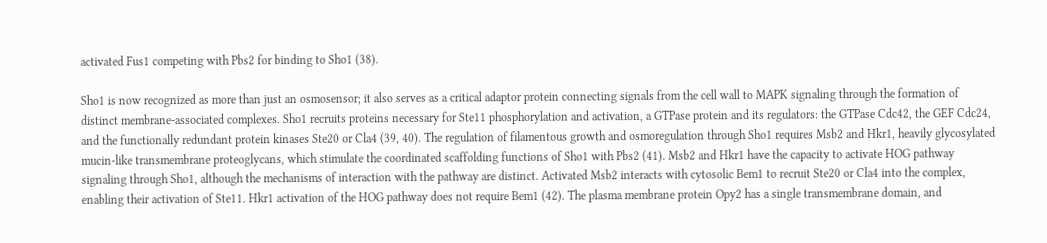activated Fus1 competing with Pbs2 for binding to Sho1 (38).

Sho1 is now recognized as more than just an osmosensor; it also serves as a critical adaptor protein connecting signals from the cell wall to MAPK signaling through the formation of distinct membrane-associated complexes. Sho1 recruits proteins necessary for Ste11 phosphorylation and activation, a GTPase protein and its regulators: the GTPase Cdc42, the GEF Cdc24, and the functionally redundant protein kinases Ste20 or Cla4 (39, 40). The regulation of filamentous growth and osmoregulation through Sho1 requires Msb2 and Hkr1, heavily glycosylated mucin-like transmembrane proteoglycans, which stimulate the coordinated scaffolding functions of Sho1 with Pbs2 (41). Msb2 and Hkr1 have the capacity to activate HOG pathway signaling through Sho1, although the mechanisms of interaction with the pathway are distinct. Activated Msb2 interacts with cytosolic Bem1 to recruit Ste20 or Cla4 into the complex, enabling their activation of Ste11. Hkr1 activation of the HOG pathway does not require Bem1 (42). The plasma membrane protein Opy2 has a single transmembrane domain, and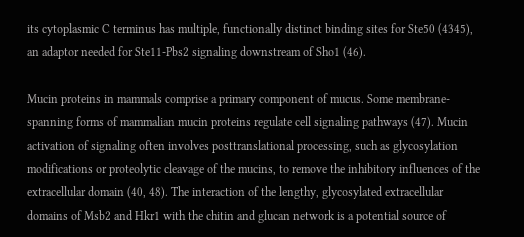its cytoplasmic C terminus has multiple, functionally distinct binding sites for Ste50 (4345), an adaptor needed for Ste11-Pbs2 signaling downstream of Sho1 (46).

Mucin proteins in mammals comprise a primary component of mucus. Some membrane-spanning forms of mammalian mucin proteins regulate cell signaling pathways (47). Mucin activation of signaling often involves posttranslational processing, such as glycosylation modifications or proteolytic cleavage of the mucins, to remove the inhibitory influences of the extracellular domain (40, 48). The interaction of the lengthy, glycosylated extracellular domains of Msb2 and Hkr1 with the chitin and glucan network is a potential source of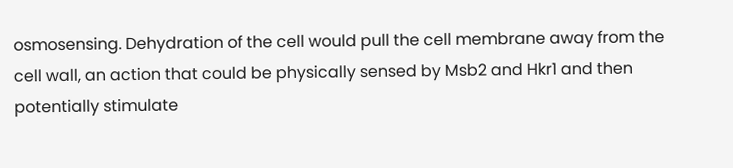osmosensing. Dehydration of the cell would pull the cell membrane away from the cell wall, an action that could be physically sensed by Msb2 and Hkr1 and then potentially stimulate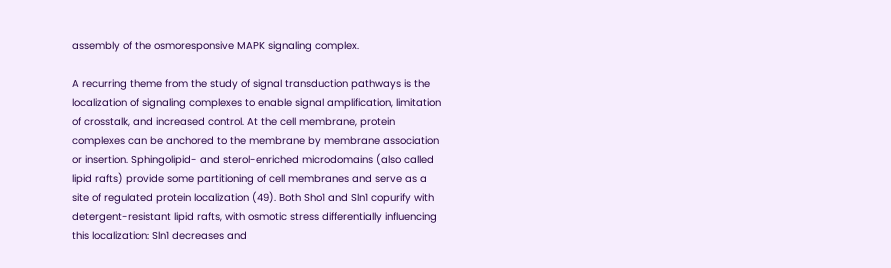assembly of the osmoresponsive MAPK signaling complex.

A recurring theme from the study of signal transduction pathways is the localization of signaling complexes to enable signal amplification, limitation of crosstalk, and increased control. At the cell membrane, protein complexes can be anchored to the membrane by membrane association or insertion. Sphingolipid- and sterol-enriched microdomains (also called lipid rafts) provide some partitioning of cell membranes and serve as a site of regulated protein localization (49). Both Sho1 and Sln1 copurify with detergent-resistant lipid rafts, with osmotic stress differentially influencing this localization: Sln1 decreases and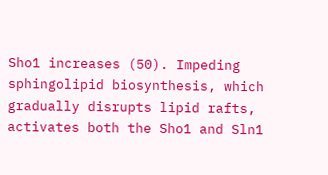Sho1 increases (50). Impeding sphingolipid biosynthesis, which gradually disrupts lipid rafts, activates both the Sho1 and Sln1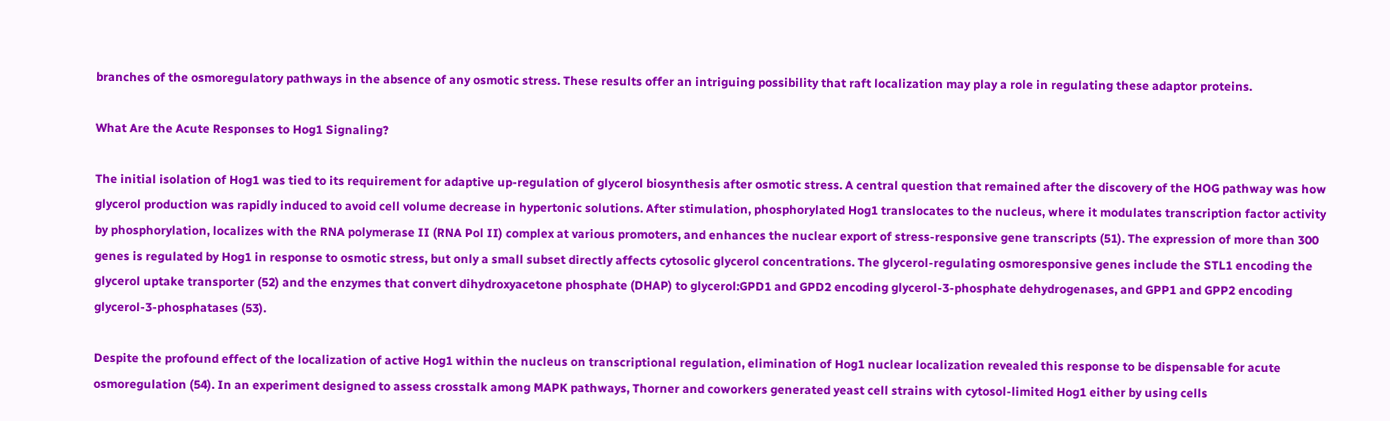branches of the osmoregulatory pathways in the absence of any osmotic stress. These results offer an intriguing possibility that raft localization may play a role in regulating these adaptor proteins.

What Are the Acute Responses to Hog1 Signaling?

The initial isolation of Hog1 was tied to its requirement for adaptive up-regulation of glycerol biosynthesis after osmotic stress. A central question that remained after the discovery of the HOG pathway was how glycerol production was rapidly induced to avoid cell volume decrease in hypertonic solutions. After stimulation, phosphorylated Hog1 translocates to the nucleus, where it modulates transcription factor activity by phosphorylation, localizes with the RNA polymerase II (RNA Pol II) complex at various promoters, and enhances the nuclear export of stress-responsive gene transcripts (51). The expression of more than 300 genes is regulated by Hog1 in response to osmotic stress, but only a small subset directly affects cytosolic glycerol concentrations. The glycerol-regulating osmoresponsive genes include the STL1 encoding the glycerol uptake transporter (52) and the enzymes that convert dihydroxyacetone phosphate (DHAP) to glycerol:GPD1 and GPD2 encoding glycerol-3-phosphate dehydrogenases, and GPP1 and GPP2 encoding glycerol-3-phosphatases (53).

Despite the profound effect of the localization of active Hog1 within the nucleus on transcriptional regulation, elimination of Hog1 nuclear localization revealed this response to be dispensable for acute osmoregulation (54). In an experiment designed to assess crosstalk among MAPK pathways, Thorner and coworkers generated yeast cell strains with cytosol-limited Hog1 either by using cells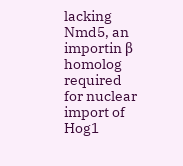lacking Nmd5, an importin β homolog required for nuclear import of Hog1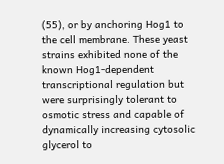(55), or by anchoring Hog1 to the cell membrane. These yeast strains exhibited none of the known Hog1-dependent transcriptional regulation but were surprisingly tolerant to osmotic stress and capable of dynamically increasing cytosolic glycerol to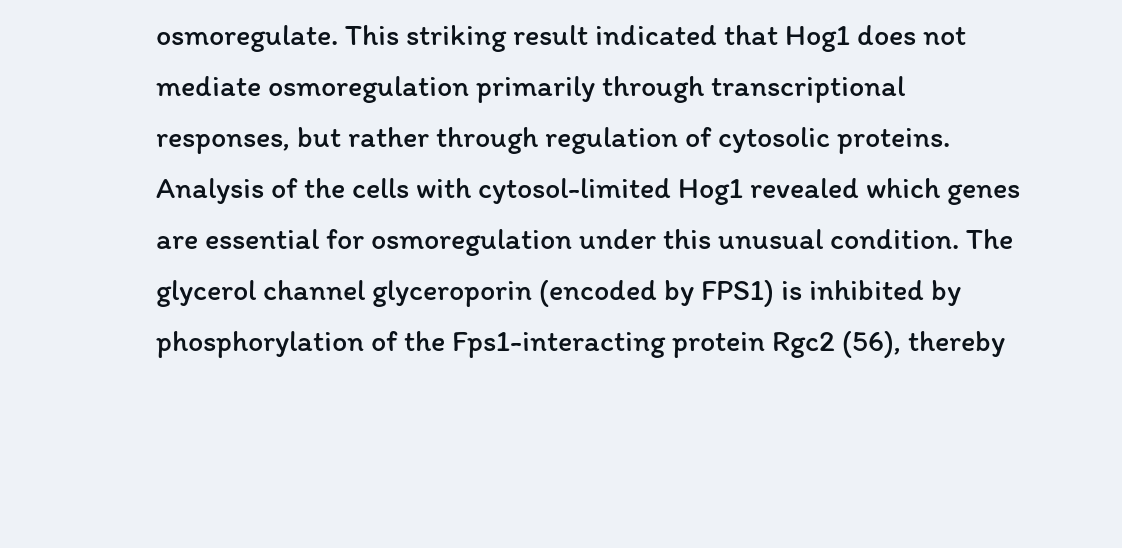osmoregulate. This striking result indicated that Hog1 does not mediate osmoregulation primarily through transcriptional responses, but rather through regulation of cytosolic proteins. Analysis of the cells with cytosol-limited Hog1 revealed which genes are essential for osmoregulation under this unusual condition. The glycerol channel glyceroporin (encoded by FPS1) is inhibited by phosphorylation of the Fps1-interacting protein Rgc2 (56), thereby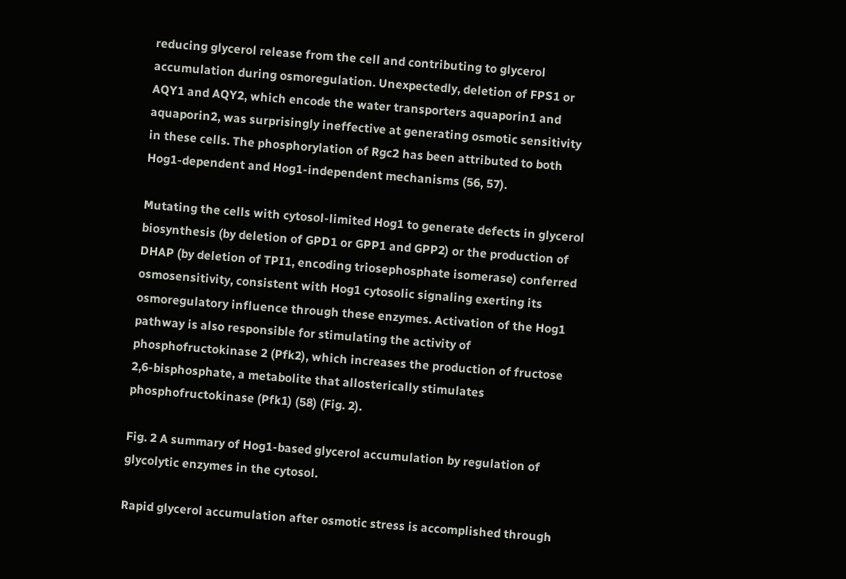reducing glycerol release from the cell and contributing to glycerol accumulation during osmoregulation. Unexpectedly, deletion of FPS1 or AQY1 and AQY2, which encode the water transporters aquaporin1 and aquaporin2, was surprisingly ineffective at generating osmotic sensitivity in these cells. The phosphorylation of Rgc2 has been attributed to both Hog1-dependent and Hog1-independent mechanisms (56, 57).

Mutating the cells with cytosol-limited Hog1 to generate defects in glycerol biosynthesis (by deletion of GPD1 or GPP1 and GPP2) or the production of DHAP (by deletion of TPI1, encoding triosephosphate isomerase) conferred osmosensitivity, consistent with Hog1 cytosolic signaling exerting its osmoregulatory influence through these enzymes. Activation of the Hog1 pathway is also responsible for stimulating the activity of phosphofructokinase 2 (Pfk2), which increases the production of fructose 2,6-bisphosphate, a metabolite that allosterically stimulates phosphofructokinase (Pfk1) (58) (Fig. 2).

Fig. 2 A summary of Hog1-based glycerol accumulation by regulation of glycolytic enzymes in the cytosol.

Rapid glycerol accumulation after osmotic stress is accomplished through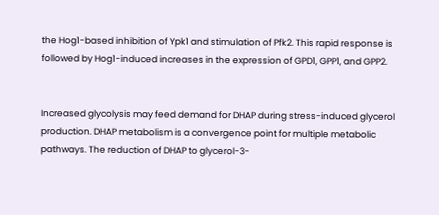the Hog1-based inhibition of Ypk1 and stimulation of Pfk2. This rapid response is followed by Hog1-induced increases in the expression of GPD1, GPP1, and GPP2.


Increased glycolysis may feed demand for DHAP during stress-induced glycerol production. DHAP metabolism is a convergence point for multiple metabolic pathways. The reduction of DHAP to glycerol-3-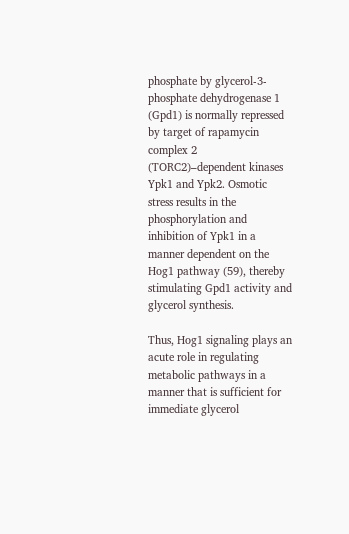phosphate by glycerol-3-phosphate dehydrogenase 1 (Gpd1) is normally repressed by target of rapamycin complex 2 (TORC2)–dependent kinases Ypk1 and Ypk2. Osmotic stress results in the phosphorylation and inhibition of Ypk1 in a manner dependent on the Hog1 pathway (59), thereby stimulating Gpd1 activity and glycerol synthesis.

Thus, Hog1 signaling plays an acute role in regulating metabolic pathways in a manner that is sufficient for immediate glycerol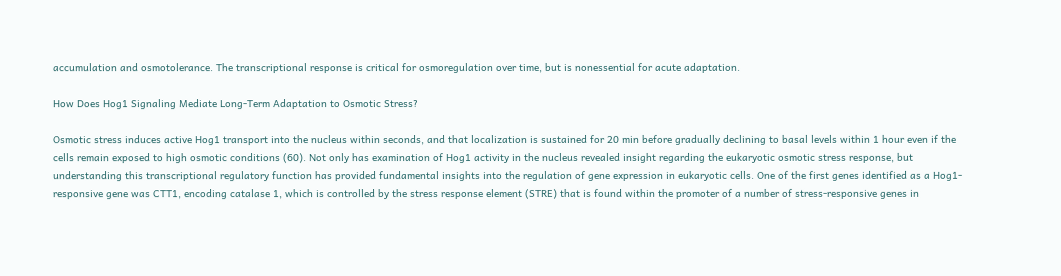accumulation and osmotolerance. The transcriptional response is critical for osmoregulation over time, but is nonessential for acute adaptation.

How Does Hog1 Signaling Mediate Long-Term Adaptation to Osmotic Stress?

Osmotic stress induces active Hog1 transport into the nucleus within seconds, and that localization is sustained for 20 min before gradually declining to basal levels within 1 hour even if the cells remain exposed to high osmotic conditions (60). Not only has examination of Hog1 activity in the nucleus revealed insight regarding the eukaryotic osmotic stress response, but understanding this transcriptional regulatory function has provided fundamental insights into the regulation of gene expression in eukaryotic cells. One of the first genes identified as a Hog1-responsive gene was CTT1, encoding catalase 1, which is controlled by the stress response element (STRE) that is found within the promoter of a number of stress-responsive genes in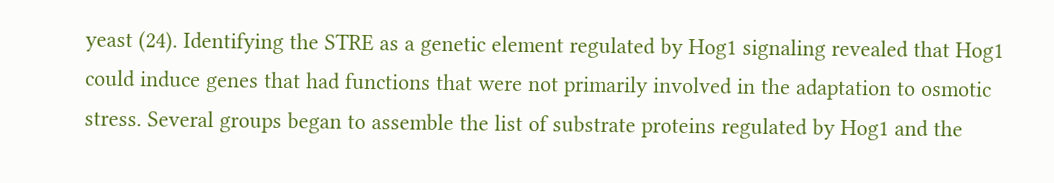yeast (24). Identifying the STRE as a genetic element regulated by Hog1 signaling revealed that Hog1 could induce genes that had functions that were not primarily involved in the adaptation to osmotic stress. Several groups began to assemble the list of substrate proteins regulated by Hog1 and the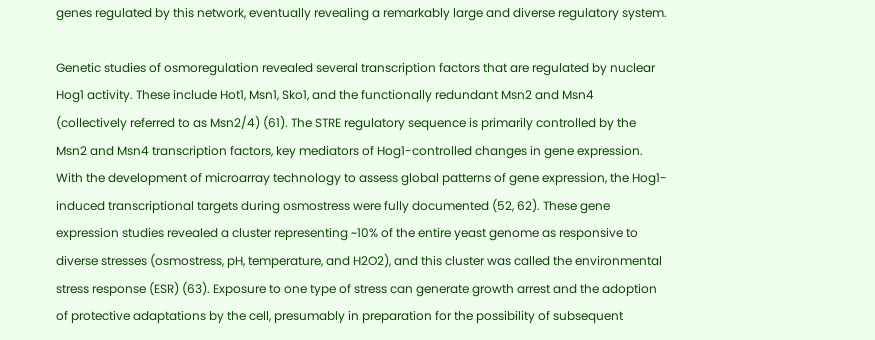genes regulated by this network, eventually revealing a remarkably large and diverse regulatory system.

Genetic studies of osmoregulation revealed several transcription factors that are regulated by nuclear Hog1 activity. These include Hot1, Msn1, Sko1, and the functionally redundant Msn2 and Msn4 (collectively referred to as Msn2/4) (61). The STRE regulatory sequence is primarily controlled by the Msn2 and Msn4 transcription factors, key mediators of Hog1-controlled changes in gene expression. With the development of microarray technology to assess global patterns of gene expression, the Hog1-induced transcriptional targets during osmostress were fully documented (52, 62). These gene expression studies revealed a cluster representing ~10% of the entire yeast genome as responsive to diverse stresses (osmostress, pH, temperature, and H2O2), and this cluster was called the environmental stress response (ESR) (63). Exposure to one type of stress can generate growth arrest and the adoption of protective adaptations by the cell, presumably in preparation for the possibility of subsequent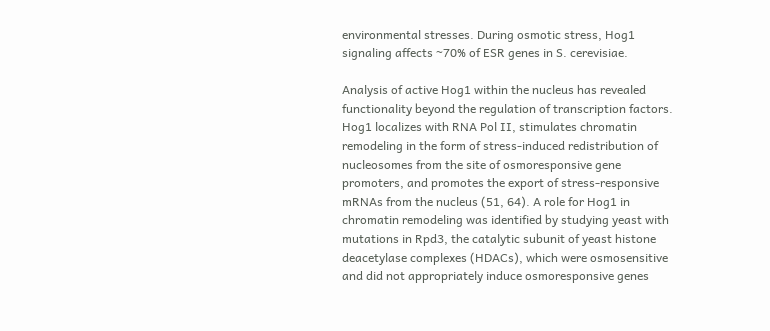environmental stresses. During osmotic stress, Hog1 signaling affects ~70% of ESR genes in S. cerevisiae.

Analysis of active Hog1 within the nucleus has revealed functionality beyond the regulation of transcription factors. Hog1 localizes with RNA Pol II, stimulates chromatin remodeling in the form of stress-induced redistribution of nucleosomes from the site of osmoresponsive gene promoters, and promotes the export of stress-responsive mRNAs from the nucleus (51, 64). A role for Hog1 in chromatin remodeling was identified by studying yeast with mutations in Rpd3, the catalytic subunit of yeast histone deacetylase complexes (HDACs), which were osmosensitive and did not appropriately induce osmoresponsive genes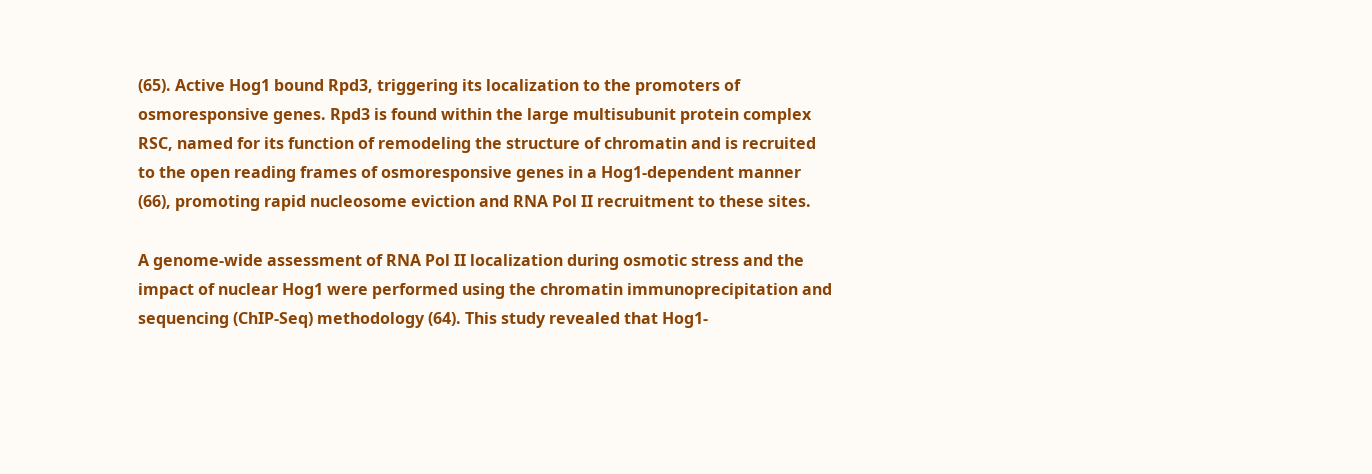(65). Active Hog1 bound Rpd3, triggering its localization to the promoters of osmoresponsive genes. Rpd3 is found within the large multisubunit protein complex RSC, named for its function of remodeling the structure of chromatin and is recruited to the open reading frames of osmoresponsive genes in a Hog1-dependent manner (66), promoting rapid nucleosome eviction and RNA Pol II recruitment to these sites.

A genome-wide assessment of RNA Pol II localization during osmotic stress and the impact of nuclear Hog1 were performed using the chromatin immunoprecipitation and sequencing (ChIP-Seq) methodology (64). This study revealed that Hog1-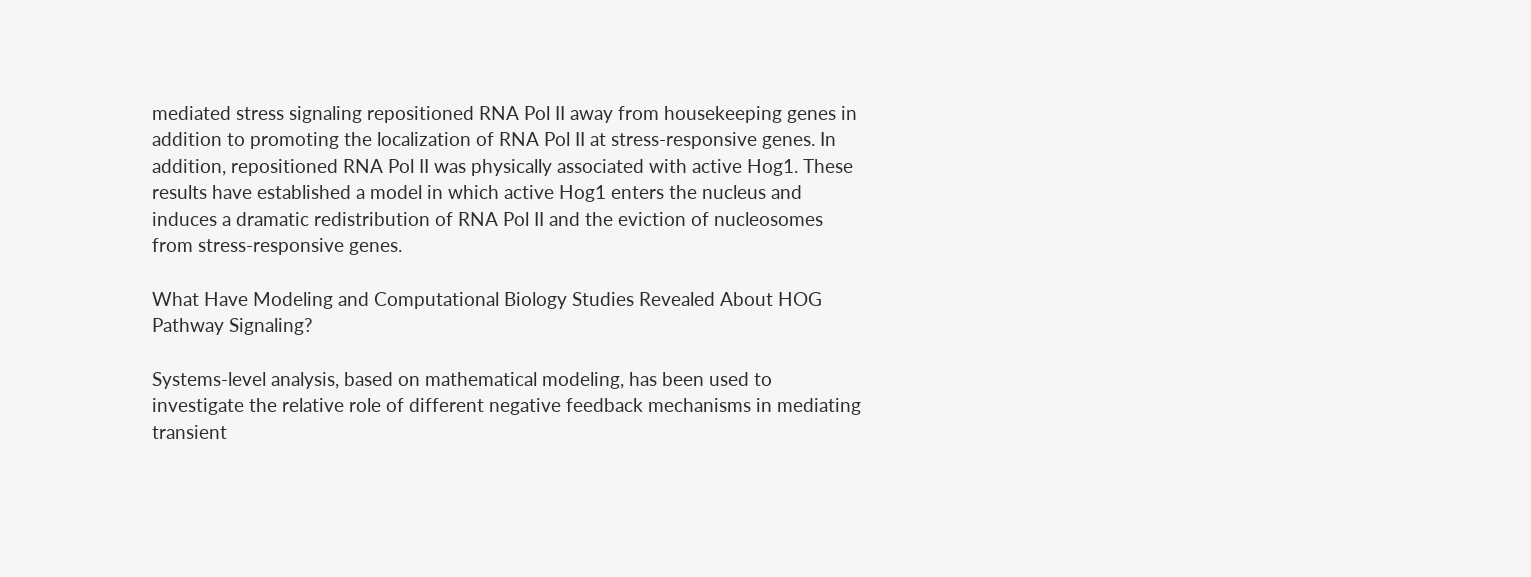mediated stress signaling repositioned RNA Pol II away from housekeeping genes in addition to promoting the localization of RNA Pol II at stress-responsive genes. In addition, repositioned RNA Pol II was physically associated with active Hog1. These results have established a model in which active Hog1 enters the nucleus and induces a dramatic redistribution of RNA Pol II and the eviction of nucleosomes from stress-responsive genes.

What Have Modeling and Computational Biology Studies Revealed About HOG Pathway Signaling?

Systems-level analysis, based on mathematical modeling, has been used to investigate the relative role of different negative feedback mechanisms in mediating transient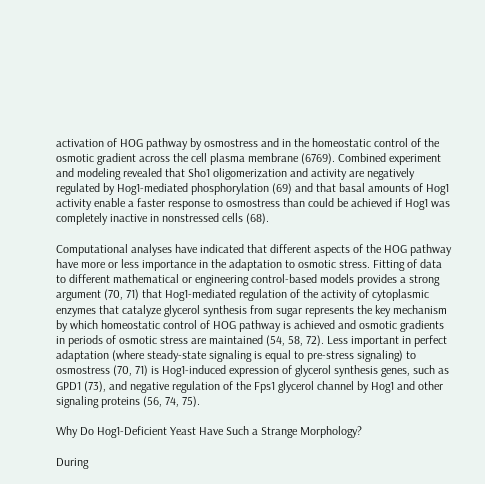activation of HOG pathway by osmostress and in the homeostatic control of the osmotic gradient across the cell plasma membrane (6769). Combined experiment and modeling revealed that Sho1 oligomerization and activity are negatively regulated by Hog1-mediated phosphorylation (69) and that basal amounts of Hog1 activity enable a faster response to osmostress than could be achieved if Hog1 was completely inactive in nonstressed cells (68).

Computational analyses have indicated that different aspects of the HOG pathway have more or less importance in the adaptation to osmotic stress. Fitting of data to different mathematical or engineering control-based models provides a strong argument (70, 71) that Hog1-mediated regulation of the activity of cytoplasmic enzymes that catalyze glycerol synthesis from sugar represents the key mechanism by which homeostatic control of HOG pathway is achieved and osmotic gradients in periods of osmotic stress are maintained (54, 58, 72). Less important in perfect adaptation (where steady-state signaling is equal to pre-stress signaling) to osmostress (70, 71) is Hog1-induced expression of glycerol synthesis genes, such as GPD1 (73), and negative regulation of the Fps1 glycerol channel by Hog1 and other signaling proteins (56, 74, 75).

Why Do Hog1-Deficient Yeast Have Such a Strange Morphology?

During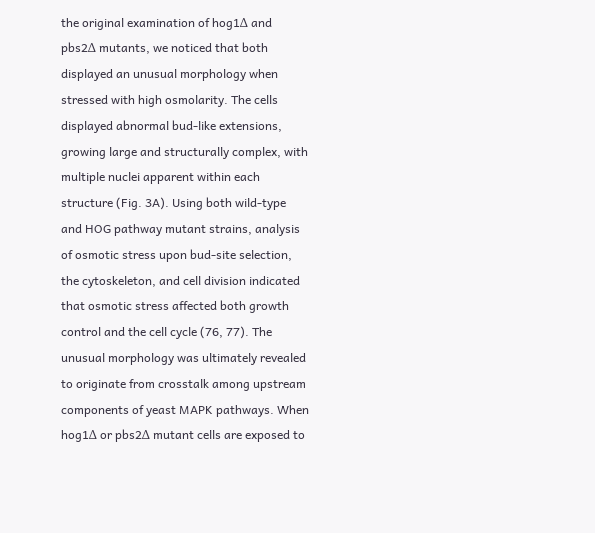the original examination of hog1Δ and pbs2Δ mutants, we noticed that both displayed an unusual morphology when stressed with high osmolarity. The cells displayed abnormal bud-like extensions, growing large and structurally complex, with multiple nuclei apparent within each structure (Fig. 3A). Using both wild-type and HOG pathway mutant strains, analysis of osmotic stress upon bud-site selection, the cytoskeleton, and cell division indicated that osmotic stress affected both growth control and the cell cycle (76, 77). The unusual morphology was ultimately revealed to originate from crosstalk among upstream components of yeast MAPK pathways. When hog1Δ or pbs2Δ mutant cells are exposed to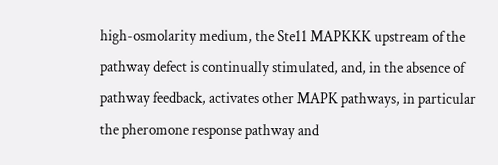high-osmolarity medium, the Ste11 MAPKKK upstream of the pathway defect is continually stimulated, and, in the absence of pathway feedback, activates other MAPK pathways, in particular the pheromone response pathway and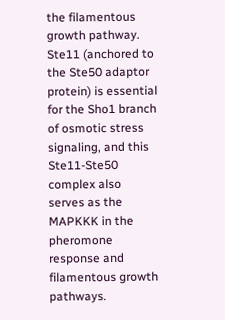the filamentous growth pathway. Ste11 (anchored to the Ste50 adaptor protein) is essential for the Sho1 branch of osmotic stress signaling, and this Ste11-Ste50 complex also serves as the MAPKKK in the pheromone response and filamentous growth pathways.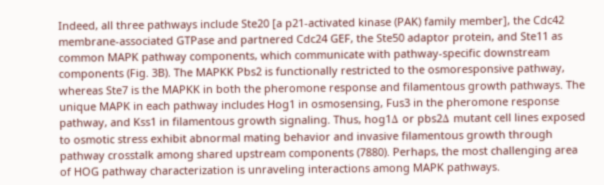Indeed, all three pathways include Ste20 [a p21-activated kinase (PAK) family member], the Cdc42 membrane-associated GTPase and partnered Cdc24 GEF, the Ste50 adaptor protein, and Ste11 as common MAPK pathway components, which communicate with pathway-specific downstream components (Fig. 3B). The MAPKK Pbs2 is functionally restricted to the osmoresponsive pathway, whereas Ste7 is the MAPKK in both the pheromone response and filamentous growth pathways. The unique MAPK in each pathway includes Hog1 in osmosensing, Fus3 in the pheromone response pathway, and Kss1 in filamentous growth signaling. Thus, hog1Δ or pbs2Δ mutant cell lines exposed to osmotic stress exhibit abnormal mating behavior and invasive filamentous growth through pathway crosstalk among shared upstream components (7880). Perhaps, the most challenging area of HOG pathway characterization is unraveling interactions among MAPK pathways.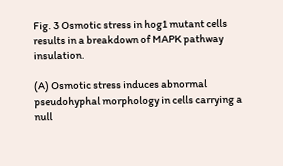Fig. 3 Osmotic stress in hog1 mutant cells results in a breakdown of MAPK pathway insulation.

(A) Osmotic stress induces abnormal pseudohyphal morphology in cells carrying a null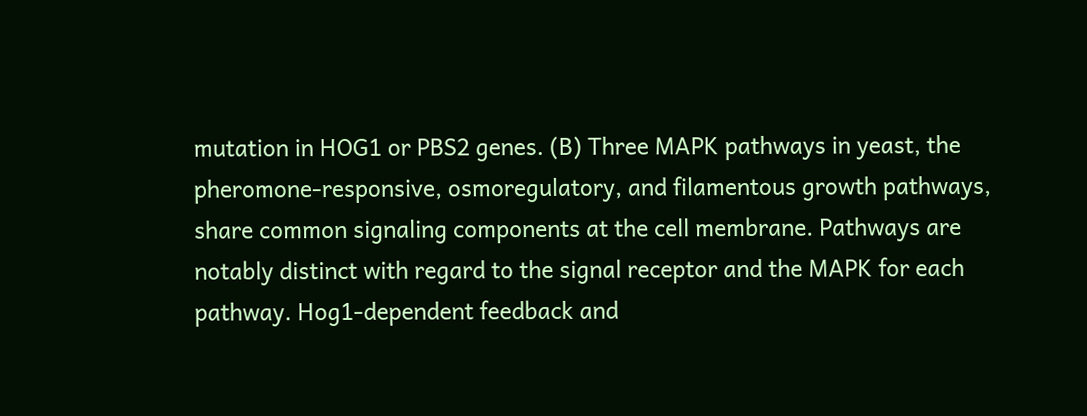mutation in HOG1 or PBS2 genes. (B) Three MAPK pathways in yeast, the pheromone-responsive, osmoregulatory, and filamentous growth pathways, share common signaling components at the cell membrane. Pathways are notably distinct with regard to the signal receptor and the MAPK for each pathway. Hog1-dependent feedback and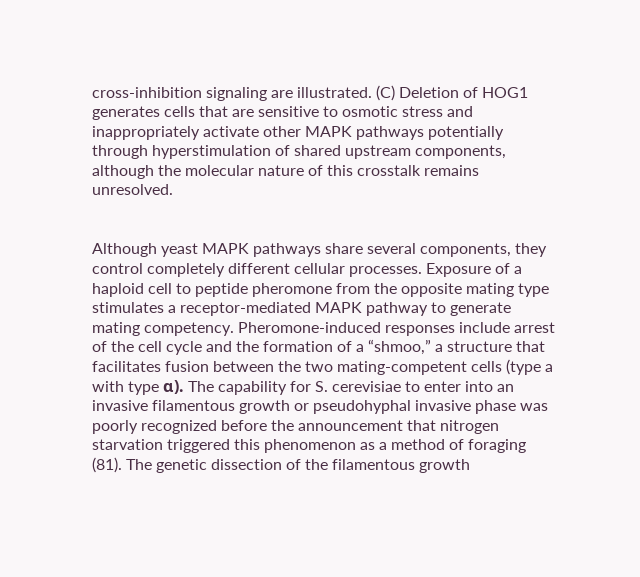cross-inhibition signaling are illustrated. (C) Deletion of HOG1 generates cells that are sensitive to osmotic stress and inappropriately activate other MAPK pathways potentially through hyperstimulation of shared upstream components, although the molecular nature of this crosstalk remains unresolved.


Although yeast MAPK pathways share several components, they control completely different cellular processes. Exposure of a haploid cell to peptide pheromone from the opposite mating type stimulates a receptor-mediated MAPK pathway to generate mating competency. Pheromone-induced responses include arrest of the cell cycle and the formation of a “shmoo,” a structure that facilitates fusion between the two mating-competent cells (type a with type α). The capability for S. cerevisiae to enter into an invasive filamentous growth or pseudohyphal invasive phase was poorly recognized before the announcement that nitrogen starvation triggered this phenomenon as a method of foraging (81). The genetic dissection of the filamentous growth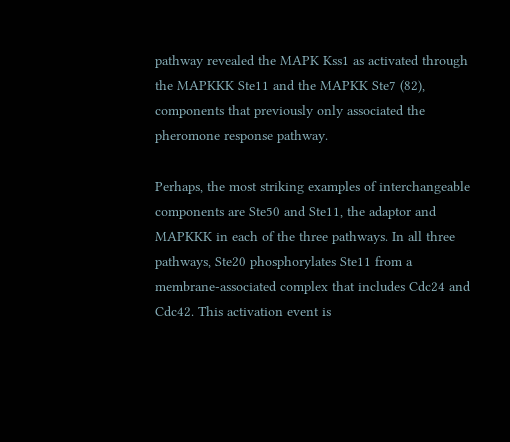pathway revealed the MAPK Kss1 as activated through the MAPKKK Ste11 and the MAPKK Ste7 (82), components that previously only associated the pheromone response pathway.

Perhaps, the most striking examples of interchangeable components are Ste50 and Ste11, the adaptor and MAPKKK in each of the three pathways. In all three pathways, Ste20 phosphorylates Ste11 from a membrane-associated complex that includes Cdc24 and Cdc42. This activation event is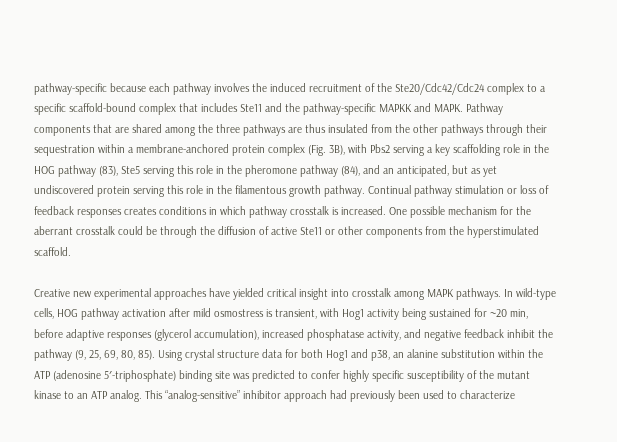pathway-specific because each pathway involves the induced recruitment of the Ste20/Cdc42/Cdc24 complex to a specific scaffold-bound complex that includes Ste11 and the pathway-specific MAPKK and MAPK. Pathway components that are shared among the three pathways are thus insulated from the other pathways through their sequestration within a membrane-anchored protein complex (Fig. 3B), with Pbs2 serving a key scaffolding role in the HOG pathway (83), Ste5 serving this role in the pheromone pathway (84), and an anticipated, but as yet undiscovered protein serving this role in the filamentous growth pathway. Continual pathway stimulation or loss of feedback responses creates conditions in which pathway crosstalk is increased. One possible mechanism for the aberrant crosstalk could be through the diffusion of active Ste11 or other components from the hyperstimulated scaffold.

Creative new experimental approaches have yielded critical insight into crosstalk among MAPK pathways. In wild-type cells, HOG pathway activation after mild osmostress is transient, with Hog1 activity being sustained for ~20 min, before adaptive responses (glycerol accumulation), increased phosphatase activity, and negative feedback inhibit the pathway (9, 25, 69, 80, 85). Using crystal structure data for both Hog1 and p38, an alanine substitution within the ATP (adenosine 5′-triphosphate) binding site was predicted to confer highly specific susceptibility of the mutant kinase to an ATP analog. This “analog-sensitive” inhibitor approach had previously been used to characterize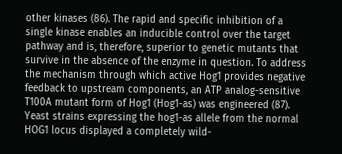other kinases (86). The rapid and specific inhibition of a single kinase enables an inducible control over the target pathway and is, therefore, superior to genetic mutants that survive in the absence of the enzyme in question. To address the mechanism through which active Hog1 provides negative feedback to upstream components, an ATP analog-sensitive T100A mutant form of Hog1 (Hog1-as) was engineered (87). Yeast strains expressing the hog1-as allele from the normal HOG1 locus displayed a completely wild-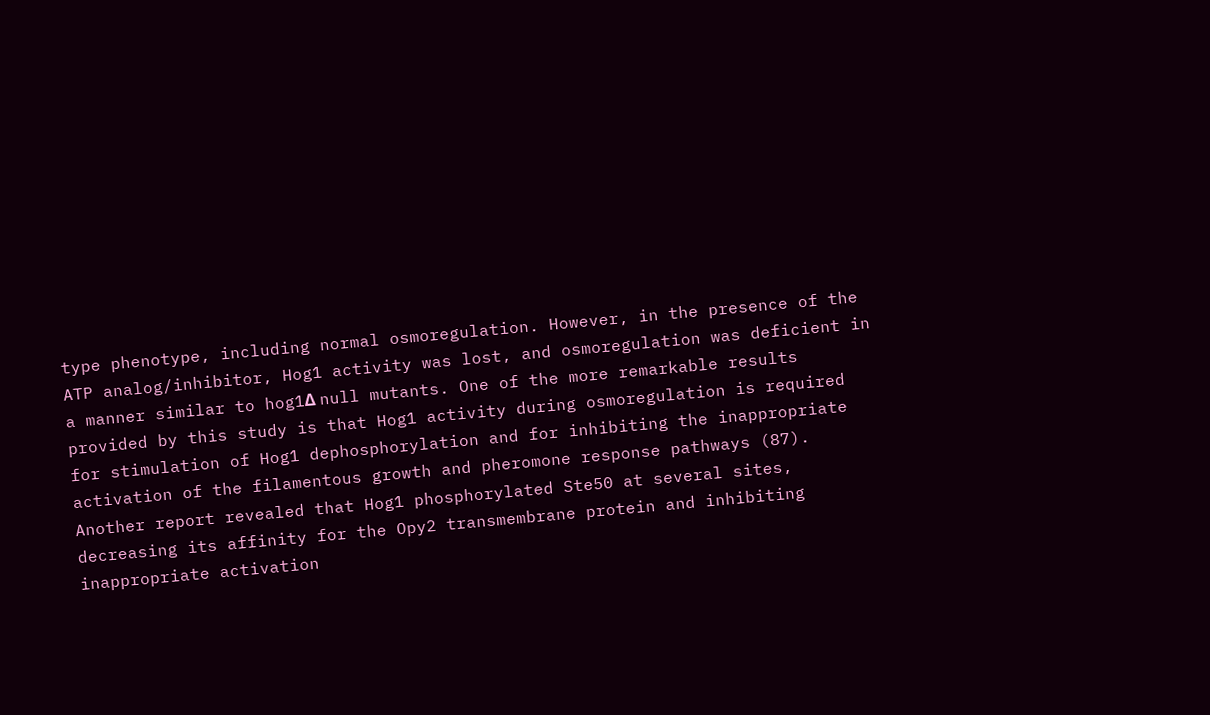type phenotype, including normal osmoregulation. However, in the presence of the ATP analog/inhibitor, Hog1 activity was lost, and osmoregulation was deficient in a manner similar to hog1Δ null mutants. One of the more remarkable results provided by this study is that Hog1 activity during osmoregulation is required for stimulation of Hog1 dephosphorylation and for inhibiting the inappropriate activation of the filamentous growth and pheromone response pathways (87). Another report revealed that Hog1 phosphorylated Ste50 at several sites, decreasing its affinity for the Opy2 transmembrane protein and inhibiting inappropriate activation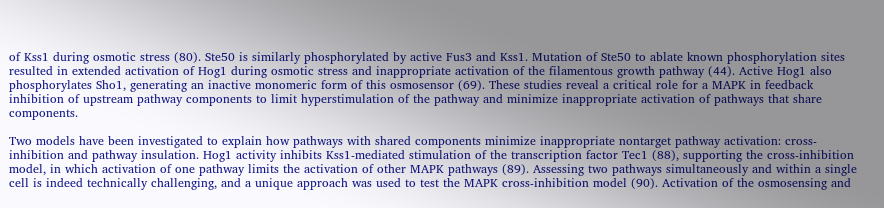of Kss1 during osmotic stress (80). Ste50 is similarly phosphorylated by active Fus3 and Kss1. Mutation of Ste50 to ablate known phosphorylation sites resulted in extended activation of Hog1 during osmotic stress and inappropriate activation of the filamentous growth pathway (44). Active Hog1 also phosphorylates Sho1, generating an inactive monomeric form of this osmosensor (69). These studies reveal a critical role for a MAPK in feedback inhibition of upstream pathway components to limit hyperstimulation of the pathway and minimize inappropriate activation of pathways that share components.

Two models have been investigated to explain how pathways with shared components minimize inappropriate nontarget pathway activation: cross-inhibition and pathway insulation. Hog1 activity inhibits Kss1-mediated stimulation of the transcription factor Tec1 (88), supporting the cross-inhibition model, in which activation of one pathway limits the activation of other MAPK pathways (89). Assessing two pathways simultaneously and within a single cell is indeed technically challenging, and a unique approach was used to test the MAPK cross-inhibition model (90). Activation of the osmosensing and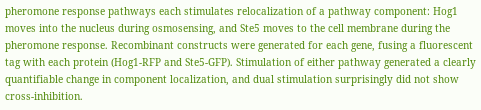pheromone response pathways each stimulates relocalization of a pathway component: Hog1 moves into the nucleus during osmosensing, and Ste5 moves to the cell membrane during the pheromone response. Recombinant constructs were generated for each gene, fusing a fluorescent tag with each protein (Hog1-RFP and Ste5-GFP). Stimulation of either pathway generated a clearly quantifiable change in component localization, and dual stimulation surprisingly did not show cross-inhibition.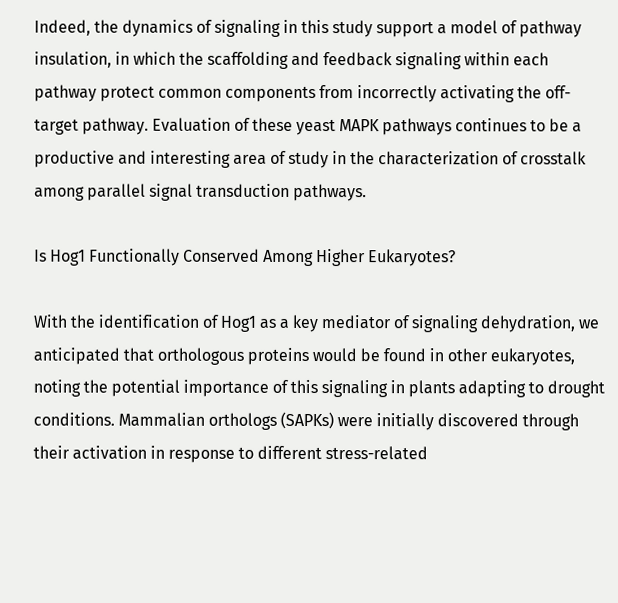Indeed, the dynamics of signaling in this study support a model of pathway insulation, in which the scaffolding and feedback signaling within each pathway protect common components from incorrectly activating the off-target pathway. Evaluation of these yeast MAPK pathways continues to be a productive and interesting area of study in the characterization of crosstalk among parallel signal transduction pathways.

Is Hog1 Functionally Conserved Among Higher Eukaryotes?

With the identification of Hog1 as a key mediator of signaling dehydration, we anticipated that orthologous proteins would be found in other eukaryotes, noting the potential importance of this signaling in plants adapting to drought conditions. Mammalian orthologs (SAPKs) were initially discovered through their activation in response to different stress-related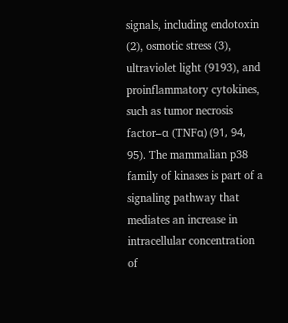signals, including endotoxin (2), osmotic stress (3), ultraviolet light (9193), and proinflammatory cytokines, such as tumor necrosis factor–α (TNFα) (91, 94, 95). The mammalian p38 family of kinases is part of a signaling pathway that mediates an increase in intracellular concentration of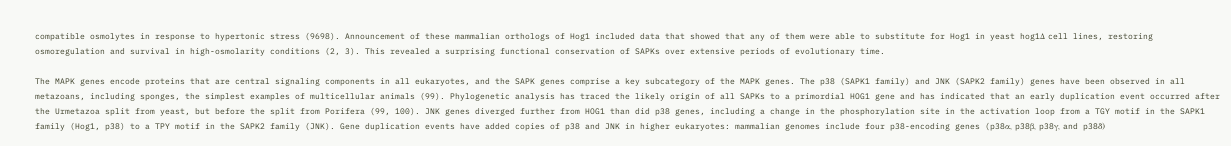compatible osmolytes in response to hypertonic stress (9698). Announcement of these mammalian orthologs of Hog1 included data that showed that any of them were able to substitute for Hog1 in yeast hog1Δ cell lines, restoring osmoregulation and survival in high-osmolarity conditions (2, 3). This revealed a surprising functional conservation of SAPKs over extensive periods of evolutionary time.

The MAPK genes encode proteins that are central signaling components in all eukaryotes, and the SAPK genes comprise a key subcategory of the MAPK genes. The p38 (SAPK1 family) and JNK (SAPK2 family) genes have been observed in all metazoans, including sponges, the simplest examples of multicellular animals (99). Phylogenetic analysis has traced the likely origin of all SAPKs to a primordial HOG1 gene and has indicated that an early duplication event occurred after the Urmetazoa split from yeast, but before the split from Porifera (99, 100). JNK genes diverged further from HOG1 than did p38 genes, including a change in the phosphorylation site in the activation loop from a TGY motif in the SAPK1 family (Hog1, p38) to a TPY motif in the SAPK2 family (JNK). Gene duplication events have added copies of p38 and JNK in higher eukaryotes: mammalian genomes include four p38-encoding genes (p38α, p38β, p38γ, and p38δ)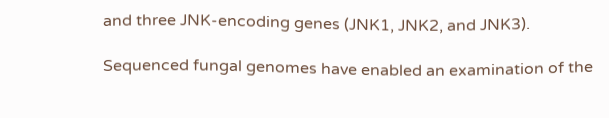and three JNK-encoding genes (JNK1, JNK2, and JNK3).

Sequenced fungal genomes have enabled an examination of the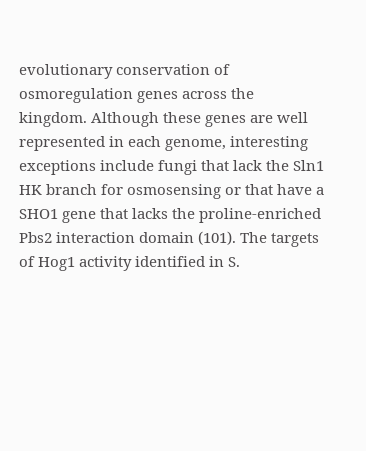evolutionary conservation of osmoregulation genes across the kingdom. Although these genes are well represented in each genome, interesting exceptions include fungi that lack the Sln1 HK branch for osmosensing or that have a SHO1 gene that lacks the proline-enriched Pbs2 interaction domain (101). The targets of Hog1 activity identified in S.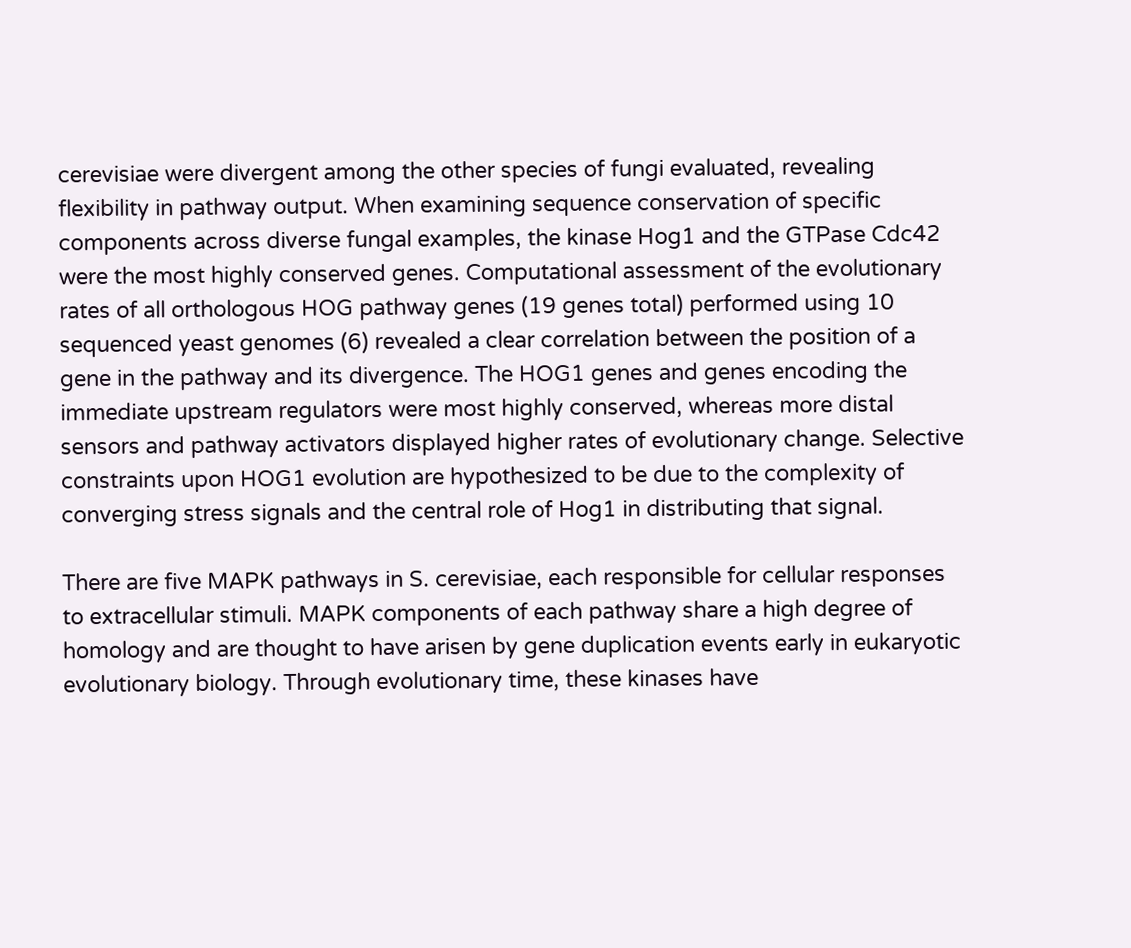cerevisiae were divergent among the other species of fungi evaluated, revealing flexibility in pathway output. When examining sequence conservation of specific components across diverse fungal examples, the kinase Hog1 and the GTPase Cdc42 were the most highly conserved genes. Computational assessment of the evolutionary rates of all orthologous HOG pathway genes (19 genes total) performed using 10 sequenced yeast genomes (6) revealed a clear correlation between the position of a gene in the pathway and its divergence. The HOG1 genes and genes encoding the immediate upstream regulators were most highly conserved, whereas more distal sensors and pathway activators displayed higher rates of evolutionary change. Selective constraints upon HOG1 evolution are hypothesized to be due to the complexity of converging stress signals and the central role of Hog1 in distributing that signal.

There are five MAPK pathways in S. cerevisiae, each responsible for cellular responses to extracellular stimuli. MAPK components of each pathway share a high degree of homology and are thought to have arisen by gene duplication events early in eukaryotic evolutionary biology. Through evolutionary time, these kinases have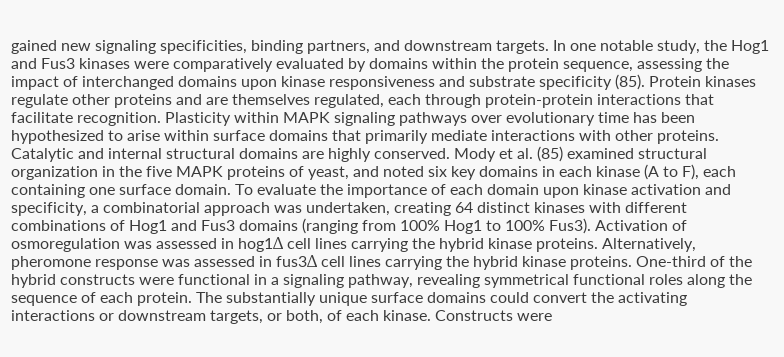gained new signaling specificities, binding partners, and downstream targets. In one notable study, the Hog1 and Fus3 kinases were comparatively evaluated by domains within the protein sequence, assessing the impact of interchanged domains upon kinase responsiveness and substrate specificity (85). Protein kinases regulate other proteins and are themselves regulated, each through protein-protein interactions that facilitate recognition. Plasticity within MAPK signaling pathways over evolutionary time has been hypothesized to arise within surface domains that primarily mediate interactions with other proteins. Catalytic and internal structural domains are highly conserved. Mody et al. (85) examined structural organization in the five MAPK proteins of yeast, and noted six key domains in each kinase (A to F), each containing one surface domain. To evaluate the importance of each domain upon kinase activation and specificity, a combinatorial approach was undertaken, creating 64 distinct kinases with different combinations of Hog1 and Fus3 domains (ranging from 100% Hog1 to 100% Fus3). Activation of osmoregulation was assessed in hog1Δ cell lines carrying the hybrid kinase proteins. Alternatively, pheromone response was assessed in fus3Δ cell lines carrying the hybrid kinase proteins. One-third of the hybrid constructs were functional in a signaling pathway, revealing symmetrical functional roles along the sequence of each protein. The substantially unique surface domains could convert the activating interactions or downstream targets, or both, of each kinase. Constructs were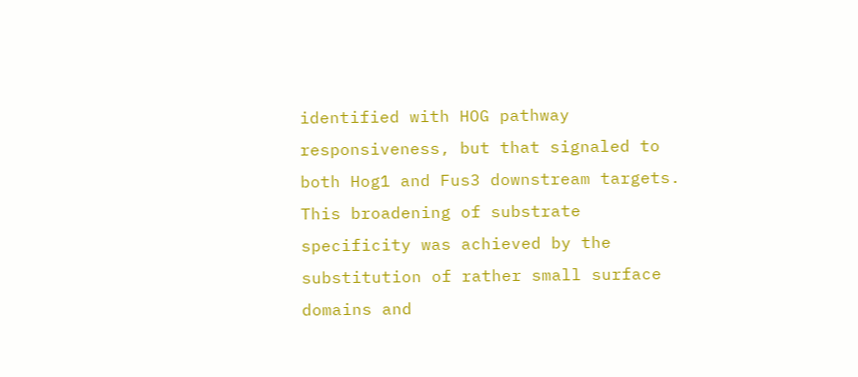identified with HOG pathway responsiveness, but that signaled to both Hog1 and Fus3 downstream targets. This broadening of substrate specificity was achieved by the substitution of rather small surface domains and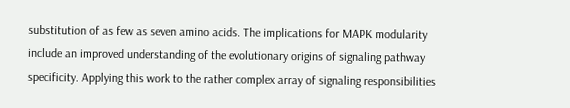substitution of as few as seven amino acids. The implications for MAPK modularity include an improved understanding of the evolutionary origins of signaling pathway specificity. Applying this work to the rather complex array of signaling responsibilities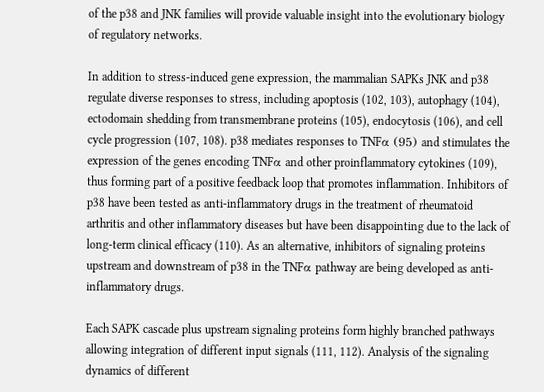of the p38 and JNK families will provide valuable insight into the evolutionary biology of regulatory networks.

In addition to stress-induced gene expression, the mammalian SAPKs JNK and p38 regulate diverse responses to stress, including apoptosis (102, 103), autophagy (104), ectodomain shedding from transmembrane proteins (105), endocytosis (106), and cell cycle progression (107, 108). p38 mediates responses to TNFα (95) and stimulates the expression of the genes encoding TNFα and other proinflammatory cytokines (109), thus forming part of a positive feedback loop that promotes inflammation. Inhibitors of p38 have been tested as anti-inflammatory drugs in the treatment of rheumatoid arthritis and other inflammatory diseases but have been disappointing due to the lack of long-term clinical efficacy (110). As an alternative, inhibitors of signaling proteins upstream and downstream of p38 in the TNFα pathway are being developed as anti-inflammatory drugs.

Each SAPK cascade plus upstream signaling proteins form highly branched pathways allowing integration of different input signals (111, 112). Analysis of the signaling dynamics of different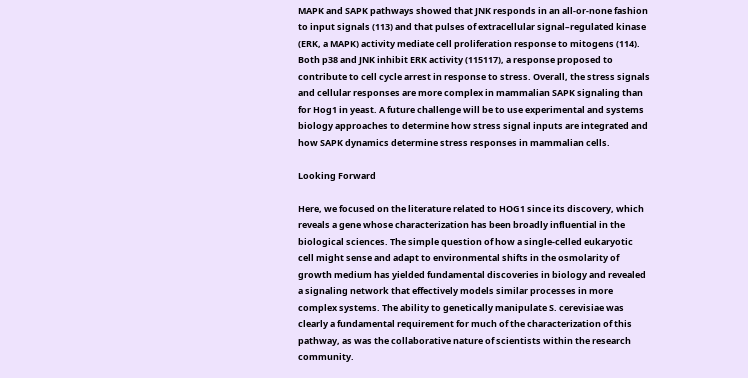MAPK and SAPK pathways showed that JNK responds in an all-or-none fashion to input signals (113) and that pulses of extracellular signal–regulated kinase (ERK, a MAPK) activity mediate cell proliferation response to mitogens (114). Both p38 and JNK inhibit ERK activity (115117), a response proposed to contribute to cell cycle arrest in response to stress. Overall, the stress signals and cellular responses are more complex in mammalian SAPK signaling than for Hog1 in yeast. A future challenge will be to use experimental and systems biology approaches to determine how stress signal inputs are integrated and how SAPK dynamics determine stress responses in mammalian cells.

Looking Forward

Here, we focused on the literature related to HOG1 since its discovery, which reveals a gene whose characterization has been broadly influential in the biological sciences. The simple question of how a single-celled eukaryotic cell might sense and adapt to environmental shifts in the osmolarity of growth medium has yielded fundamental discoveries in biology and revealed a signaling network that effectively models similar processes in more complex systems. The ability to genetically manipulate S. cerevisiae was clearly a fundamental requirement for much of the characterization of this pathway, as was the collaborative nature of scientists within the research community.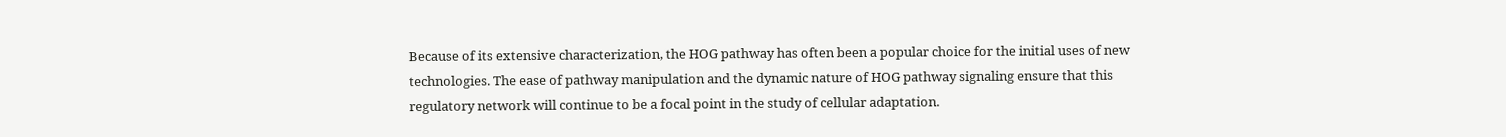Because of its extensive characterization, the HOG pathway has often been a popular choice for the initial uses of new technologies. The ease of pathway manipulation and the dynamic nature of HOG pathway signaling ensure that this regulatory network will continue to be a focal point in the study of cellular adaptation.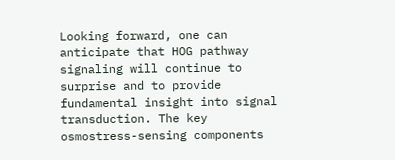Looking forward, one can anticipate that HOG pathway signaling will continue to surprise and to provide fundamental insight into signal transduction. The key osmostress-sensing components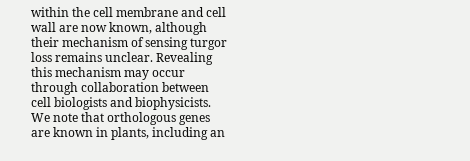within the cell membrane and cell wall are now known, although their mechanism of sensing turgor loss remains unclear. Revealing this mechanism may occur through collaboration between cell biologists and biophysicists. We note that orthologous genes are known in plants, including an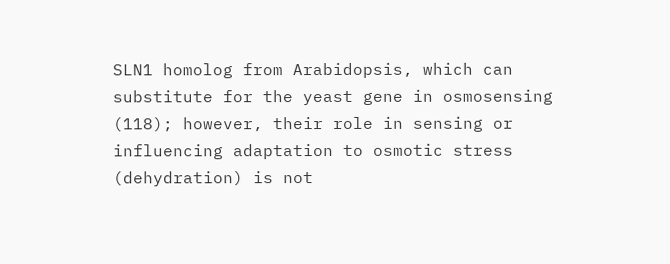SLN1 homolog from Arabidopsis, which can substitute for the yeast gene in osmosensing (118); however, their role in sensing or influencing adaptation to osmotic stress (dehydration) is not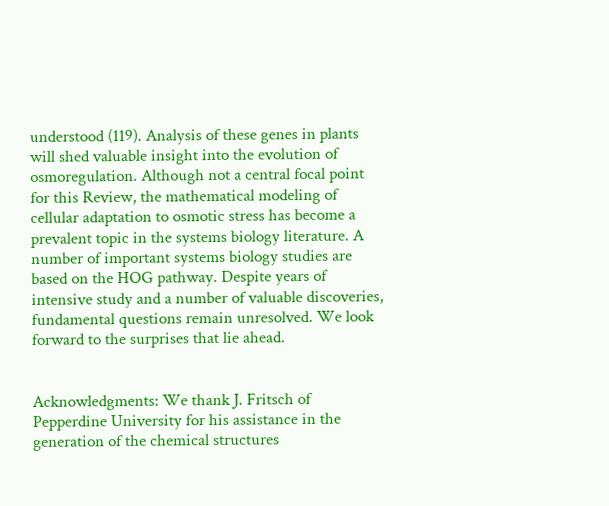understood (119). Analysis of these genes in plants will shed valuable insight into the evolution of osmoregulation. Although not a central focal point for this Review, the mathematical modeling of cellular adaptation to osmotic stress has become a prevalent topic in the systems biology literature. A number of important systems biology studies are based on the HOG pathway. Despite years of intensive study and a number of valuable discoveries, fundamental questions remain unresolved. We look forward to the surprises that lie ahead.


Acknowledgments: We thank J. Fritsch of Pepperdine University for his assistance in the generation of the chemical structures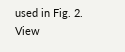used in Fig. 2.
View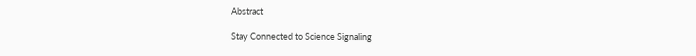Abstract

Stay Connected to Science Signaling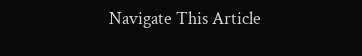Navigate This Article